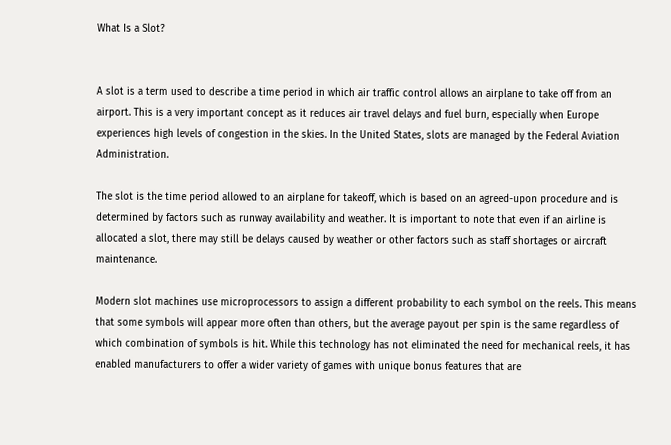What Is a Slot?


A slot is a term used to describe a time period in which air traffic control allows an airplane to take off from an airport. This is a very important concept as it reduces air travel delays and fuel burn, especially when Europe experiences high levels of congestion in the skies. In the United States, slots are managed by the Federal Aviation Administration.

The slot is the time period allowed to an airplane for takeoff, which is based on an agreed-upon procedure and is determined by factors such as runway availability and weather. It is important to note that even if an airline is allocated a slot, there may still be delays caused by weather or other factors such as staff shortages or aircraft maintenance.

Modern slot machines use microprocessors to assign a different probability to each symbol on the reels. This means that some symbols will appear more often than others, but the average payout per spin is the same regardless of which combination of symbols is hit. While this technology has not eliminated the need for mechanical reels, it has enabled manufacturers to offer a wider variety of games with unique bonus features that are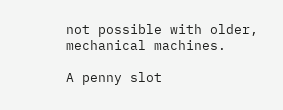not possible with older, mechanical machines.

A penny slot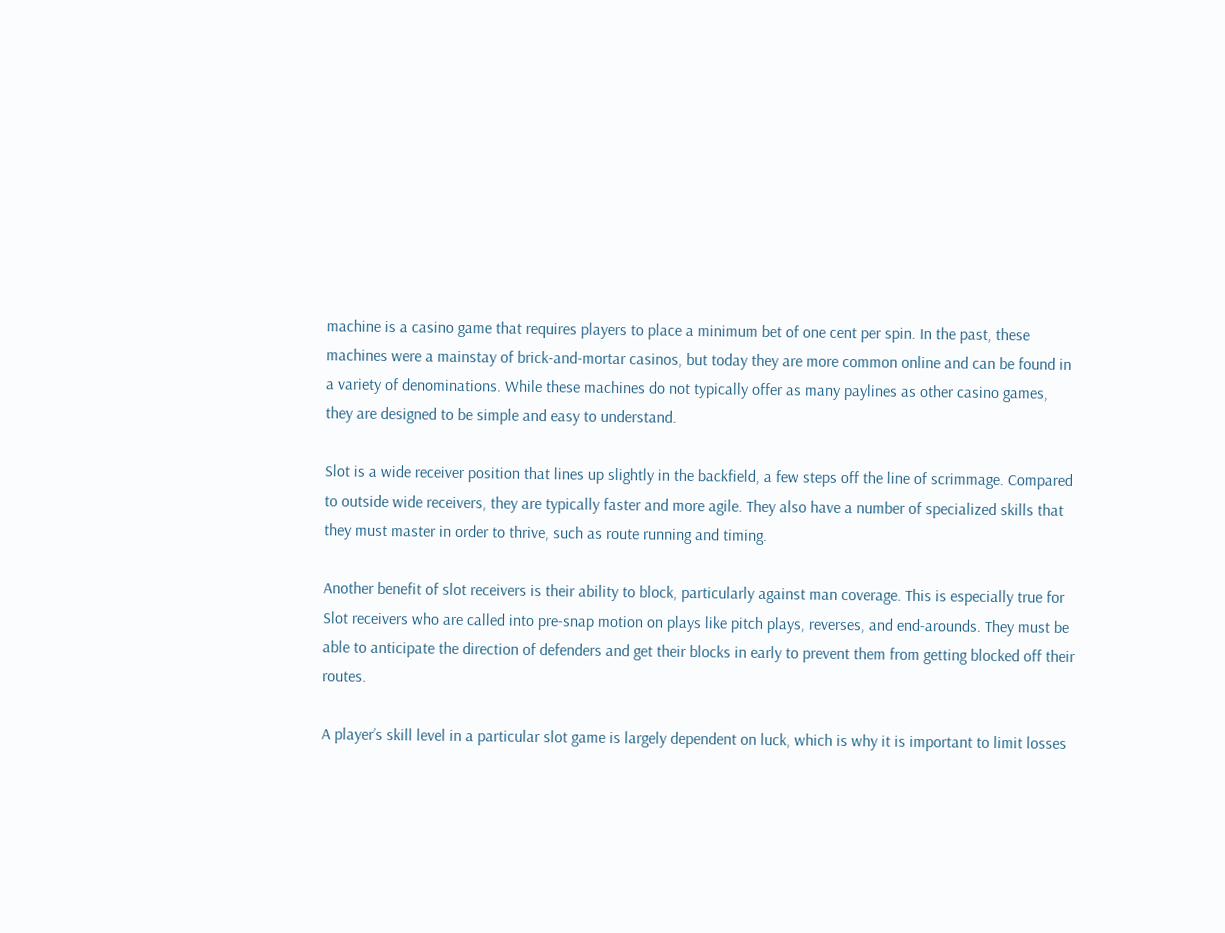machine is a casino game that requires players to place a minimum bet of one cent per spin. In the past, these machines were a mainstay of brick-and-mortar casinos, but today they are more common online and can be found in a variety of denominations. While these machines do not typically offer as many paylines as other casino games, they are designed to be simple and easy to understand.

Slot is a wide receiver position that lines up slightly in the backfield, a few steps off the line of scrimmage. Compared to outside wide receivers, they are typically faster and more agile. They also have a number of specialized skills that they must master in order to thrive, such as route running and timing.

Another benefit of slot receivers is their ability to block, particularly against man coverage. This is especially true for Slot receivers who are called into pre-snap motion on plays like pitch plays, reverses, and end-arounds. They must be able to anticipate the direction of defenders and get their blocks in early to prevent them from getting blocked off their routes.

A player’s skill level in a particular slot game is largely dependent on luck, which is why it is important to limit losses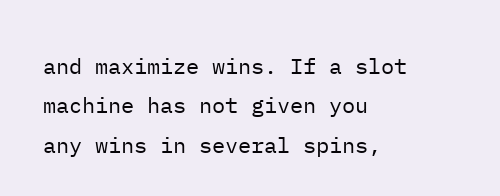and maximize wins. If a slot machine has not given you any wins in several spins,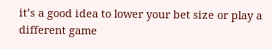it’s a good idea to lower your bet size or play a different game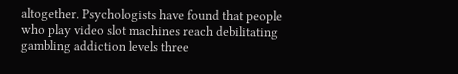altogether. Psychologists have found that people who play video slot machines reach debilitating gambling addiction levels three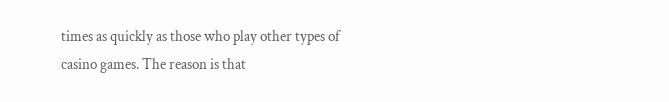times as quickly as those who play other types of casino games. The reason is that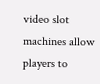video slot machines allow players to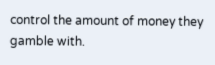control the amount of money they gamble with.